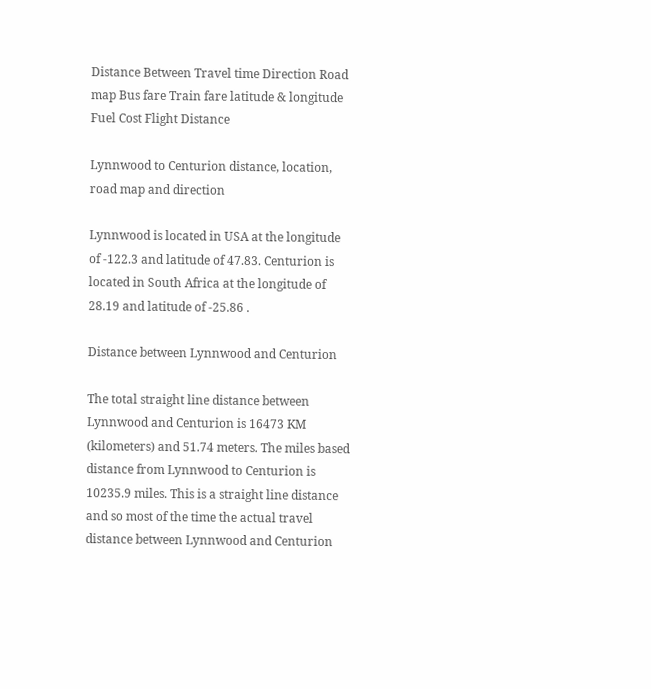Distance Between Travel time Direction Road map Bus fare Train fare latitude & longitude Fuel Cost Flight Distance

Lynnwood to Centurion distance, location, road map and direction

Lynnwood is located in USA at the longitude of -122.3 and latitude of 47.83. Centurion is located in South Africa at the longitude of 28.19 and latitude of -25.86 .

Distance between Lynnwood and Centurion

The total straight line distance between Lynnwood and Centurion is 16473 KM (kilometers) and 51.74 meters. The miles based distance from Lynnwood to Centurion is 10235.9 miles. This is a straight line distance and so most of the time the actual travel distance between Lynnwood and Centurion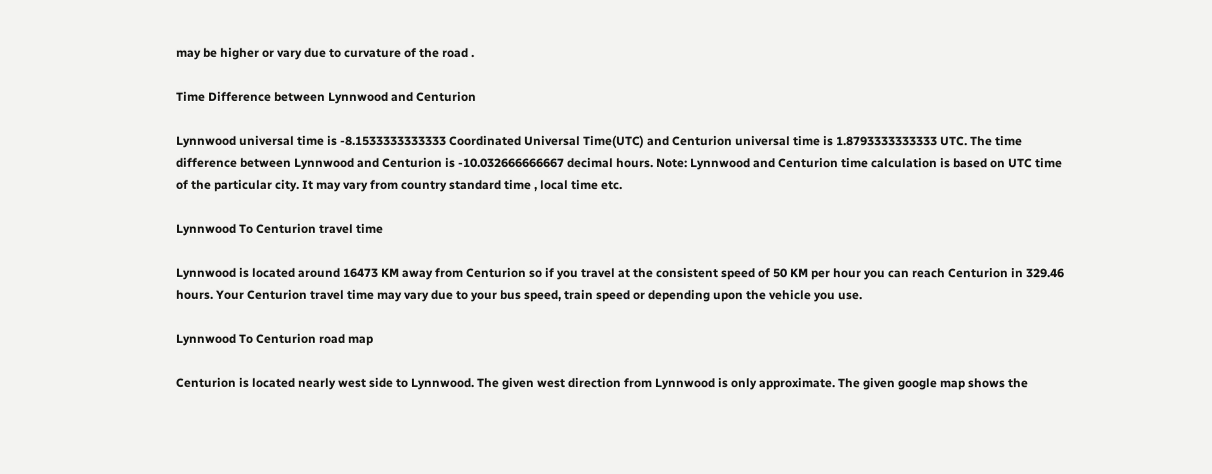may be higher or vary due to curvature of the road .

Time Difference between Lynnwood and Centurion

Lynnwood universal time is -8.1533333333333 Coordinated Universal Time(UTC) and Centurion universal time is 1.8793333333333 UTC. The time difference between Lynnwood and Centurion is -10.032666666667 decimal hours. Note: Lynnwood and Centurion time calculation is based on UTC time of the particular city. It may vary from country standard time , local time etc.

Lynnwood To Centurion travel time

Lynnwood is located around 16473 KM away from Centurion so if you travel at the consistent speed of 50 KM per hour you can reach Centurion in 329.46 hours. Your Centurion travel time may vary due to your bus speed, train speed or depending upon the vehicle you use.

Lynnwood To Centurion road map

Centurion is located nearly west side to Lynnwood. The given west direction from Lynnwood is only approximate. The given google map shows the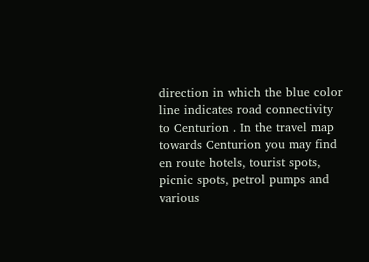direction in which the blue color line indicates road connectivity to Centurion . In the travel map towards Centurion you may find en route hotels, tourist spots, picnic spots, petrol pumps and various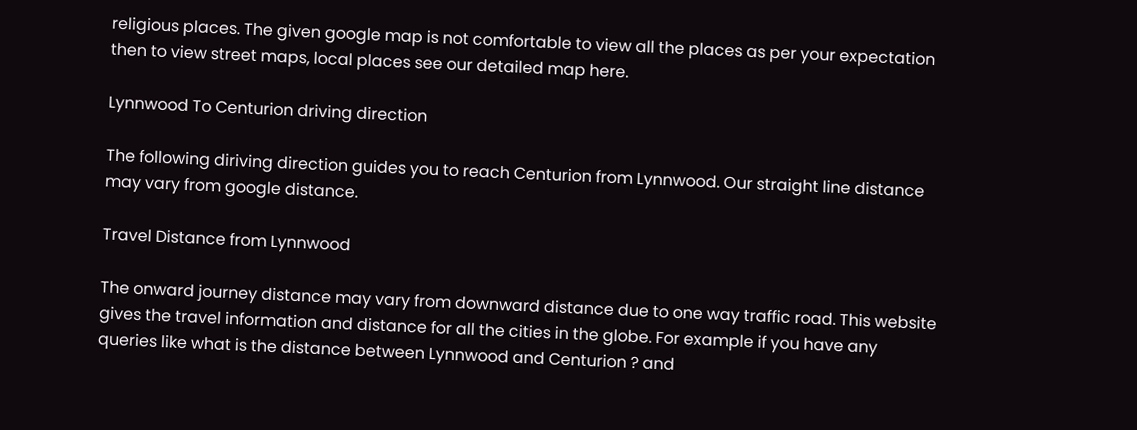religious places. The given google map is not comfortable to view all the places as per your expectation then to view street maps, local places see our detailed map here.

Lynnwood To Centurion driving direction

The following diriving direction guides you to reach Centurion from Lynnwood. Our straight line distance may vary from google distance.

Travel Distance from Lynnwood

The onward journey distance may vary from downward distance due to one way traffic road. This website gives the travel information and distance for all the cities in the globe. For example if you have any queries like what is the distance between Lynnwood and Centurion ? and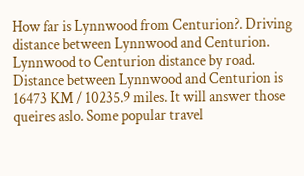How far is Lynnwood from Centurion?. Driving distance between Lynnwood and Centurion. Lynnwood to Centurion distance by road. Distance between Lynnwood and Centurion is 16473 KM / 10235.9 miles. It will answer those queires aslo. Some popular travel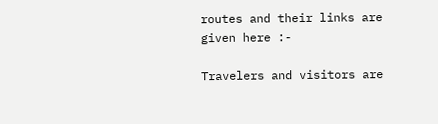routes and their links are given here :-

Travelers and visitors are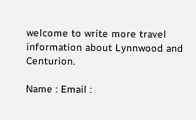welcome to write more travel information about Lynnwood and Centurion.

Name : Email :